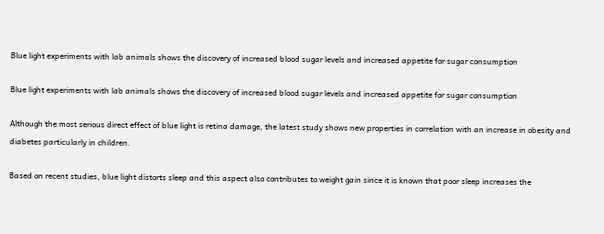Blue light experiments with lab animals shows the discovery of increased blood sugar levels and increased appetite for sugar consumption

Blue light experiments with lab animals shows the discovery of increased blood sugar levels and increased appetite for sugar consumption

Although the most serious direct effect of blue light is retina damage, the latest study shows new properties in correlation with an increase in obesity and diabetes particularly in children.

Based on recent studies, blue light distorts sleep and this aspect also contributes to weight gain since it is known that poor sleep increases the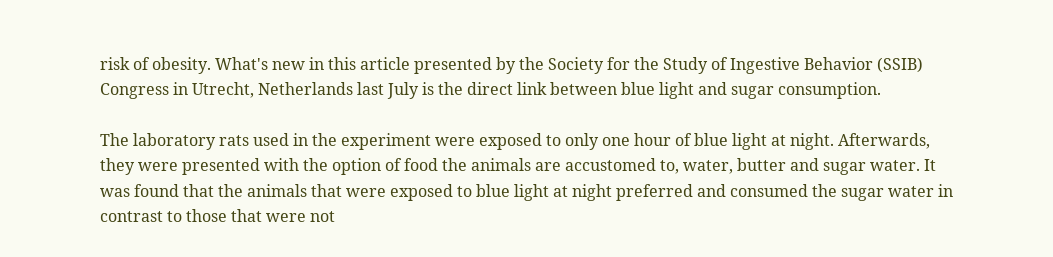risk of obesity. What's new in this article presented by the Society for the Study of Ingestive Behavior (SSIB) Congress in Utrecht, Netherlands last July is the direct link between blue light and sugar consumption.

The laboratory rats used in the experiment were exposed to only one hour of blue light at night. Afterwards, they were presented with the option of food the animals are accustomed to, water, butter and sugar water. It was found that the animals that were exposed to blue light at night preferred and consumed the sugar water in contrast to those that were not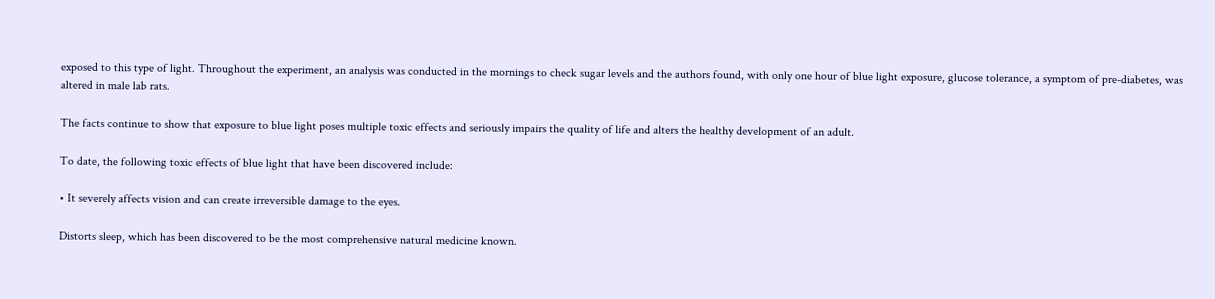exposed to this type of light. Throughout the experiment, an analysis was conducted in the mornings to check sugar levels and the authors found, with only one hour of blue light exposure, glucose tolerance, a symptom of pre-diabetes, was altered in male lab rats.

The facts continue to show that exposure to blue light poses multiple toxic effects and seriously impairs the quality of life and alters the healthy development of an adult.

To date, the following toxic effects of blue light that have been discovered include:

• It severely affects vision and can create irreversible damage to the eyes.

Distorts sleep, which has been discovered to be the most comprehensive natural medicine known.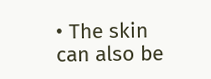• The skin can also be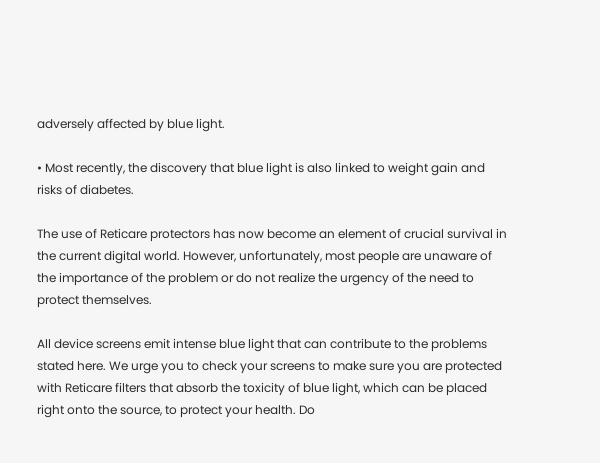adversely affected by blue light.

• Most recently, the discovery that blue light is also linked to weight gain and risks of diabetes.

The use of Reticare protectors has now become an element of crucial survival in the current digital world. However, unfortunately, most people are unaware of the importance of the problem or do not realize the urgency of the need to protect themselves.

All device screens emit intense blue light that can contribute to the problems stated here. We urge you to check your screens to make sure you are protected with Reticare filters that absorb the toxicity of blue light, which can be placed right onto the source, to protect your health. Do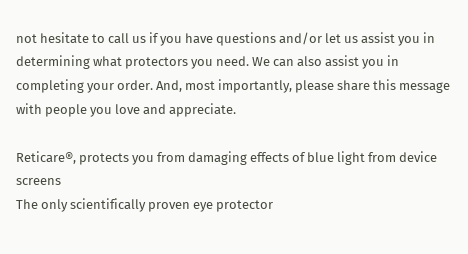not hesitate to call us if you have questions and/or let us assist you in determining what protectors you need. We can also assist you in completing your order. And, most importantly, please share this message with people you love and appreciate.

Reticare®, protects you from damaging effects of blue light from device screens
The only scientifically proven eye protector